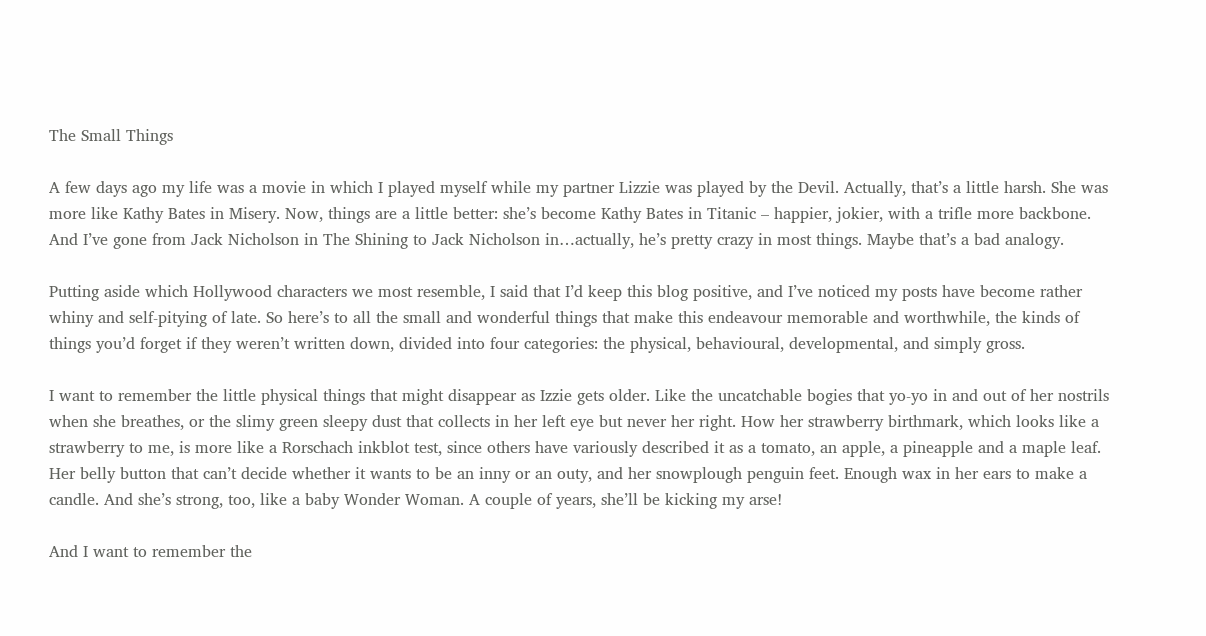The Small Things

A few days ago my life was a movie in which I played myself while my partner Lizzie was played by the Devil. Actually, that’s a little harsh. She was more like Kathy Bates in Misery. Now, things are a little better: she’s become Kathy Bates in Titanic – happier, jokier, with a trifle more backbone. And I’ve gone from Jack Nicholson in The Shining to Jack Nicholson in…actually, he’s pretty crazy in most things. Maybe that’s a bad analogy.

Putting aside which Hollywood characters we most resemble, I said that I’d keep this blog positive, and I’ve noticed my posts have become rather whiny and self-pitying of late. So here’s to all the small and wonderful things that make this endeavour memorable and worthwhile, the kinds of things you’d forget if they weren’t written down, divided into four categories: the physical, behavioural, developmental, and simply gross.

I want to remember the little physical things that might disappear as Izzie gets older. Like the uncatchable bogies that yo-yo in and out of her nostrils when she breathes, or the slimy green sleepy dust that collects in her left eye but never her right. How her strawberry birthmark, which looks like a strawberry to me, is more like a Rorschach inkblot test, since others have variously described it as a tomato, an apple, a pineapple and a maple leaf. Her belly button that can’t decide whether it wants to be an inny or an outy, and her snowplough penguin feet. Enough wax in her ears to make a candle. And she’s strong, too, like a baby Wonder Woman. A couple of years, she’ll be kicking my arse!

And I want to remember the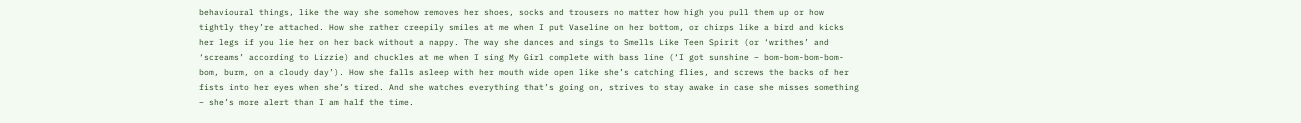behavioural things, like the way she somehow removes her shoes, socks and trousers no matter how high you pull them up or how tightly they’re attached. How she rather creepily smiles at me when I put Vaseline on her bottom, or chirps like a bird and kicks her legs if you lie her on her back without a nappy. The way she dances and sings to Smells Like Teen Spirit (or ‘writhes’ and ‘screams’ according to Lizzie) and chuckles at me when I sing My Girl complete with bass line (‘I got sunshine – bom-bom-bom-bom-bom, burm, on a cloudy day’). How she falls asleep with her mouth wide open like she’s catching flies, and screws the backs of her fists into her eyes when she’s tired. And she watches everything that’s going on, strives to stay awake in case she misses something – she’s more alert than I am half the time.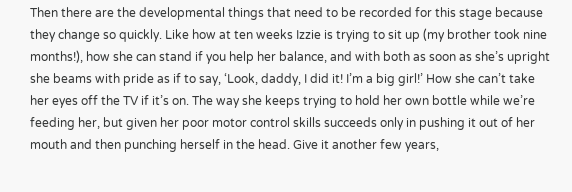Then there are the developmental things that need to be recorded for this stage because they change so quickly. Like how at ten weeks Izzie is trying to sit up (my brother took nine months!), how she can stand if you help her balance, and with both as soon as she’s upright she beams with pride as if to say, ‘Look, daddy, I did it! I’m a big girl!’ How she can’t take her eyes off the TV if it’s on. The way she keeps trying to hold her own bottle while we’re feeding her, but given her poor motor control skills succeeds only in pushing it out of her mouth and then punching herself in the head. Give it another few years,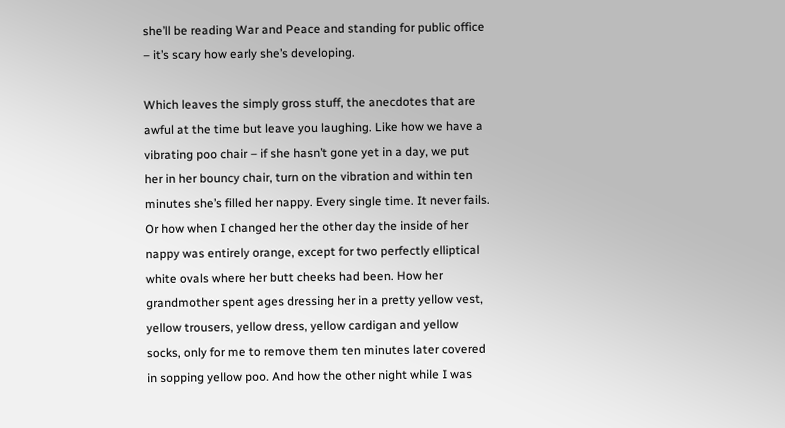she’ll be reading War and Peace and standing for public office – it’s scary how early she’s developing.

Which leaves the simply gross stuff, the anecdotes that are awful at the time but leave you laughing. Like how we have a vibrating poo chair – if she hasn’t gone yet in a day, we put her in her bouncy chair, turn on the vibration and within ten minutes she’s filled her nappy. Every single time. It never fails. Or how when I changed her the other day the inside of her nappy was entirely orange, except for two perfectly elliptical white ovals where her butt cheeks had been. How her grandmother spent ages dressing her in a pretty yellow vest, yellow trousers, yellow dress, yellow cardigan and yellow socks, only for me to remove them ten minutes later covered in sopping yellow poo. And how the other night while I was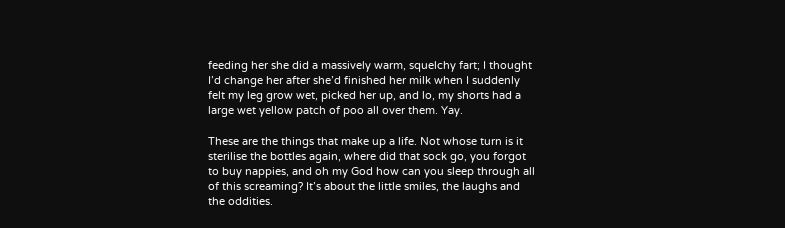feeding her she did a massively warm, squelchy fart; I thought I’d change her after she’d finished her milk when I suddenly felt my leg grow wet, picked her up, and lo, my shorts had a large wet yellow patch of poo all over them. Yay.

These are the things that make up a life. Not whose turn is it sterilise the bottles again, where did that sock go, you forgot to buy nappies, and oh my God how can you sleep through all of this screaming? It’s about the little smiles, the laughs and the oddities.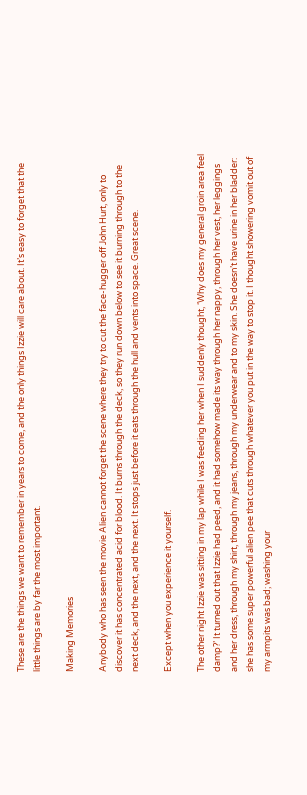These are the things we want to remember in years to come, and the only things Izzie will care about. It’s easy to forget that the little things are by far the most important.

Making Memories

Anybody who has seen the movie Alien cannot forget the scene where they try to cut the face-hugger off John Hurt, only to discover it has concentrated acid for blood. It burns through the deck, so they run down below to see it burning through to the next deck, and the next, and the next. It stops just before it eats through the hull and vents into space. Great scene.

Except when you experience it yourself.

The other night Izzie was sitting in my lap while I was feeding her when I suddenly thought, ‘Why does my general groin area feel damp?’ It turned out that Izzie had peed, and it had somehow made its way through her nappy, through her vest, her leggings and her dress, through my shirt, through my jeans, through my underwear and to my skin. She doesn’t have urine in her bladder: she has some super powerful alien pee that cuts through whatever you put in the way to stop it. I thought showering vomit out of my armpits was bad; washing your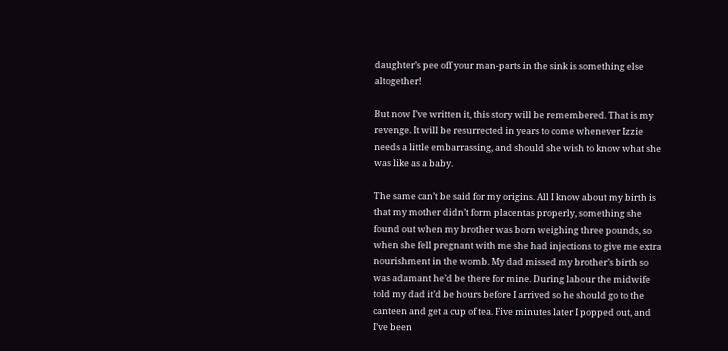daughter’s pee off your man-parts in the sink is something else altogether!

But now I’ve written it, this story will be remembered. That is my revenge. It will be resurrected in years to come whenever Izzie needs a little embarrassing, and should she wish to know what she was like as a baby.

The same can’t be said for my origins. All I know about my birth is that my mother didn’t form placentas properly, something she found out when my brother was born weighing three pounds, so when she fell pregnant with me she had injections to give me extra nourishment in the womb. My dad missed my brother’s birth so was adamant he’d be there for mine. During labour the midwife told my dad it’d be hours before I arrived so he should go to the canteen and get a cup of tea. Five minutes later I popped out, and I’ve been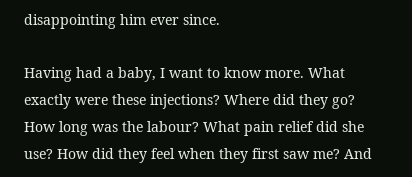disappointing him ever since.

Having had a baby, I want to know more. What exactly were these injections? Where did they go? How long was the labour? What pain relief did she use? How did they feel when they first saw me? And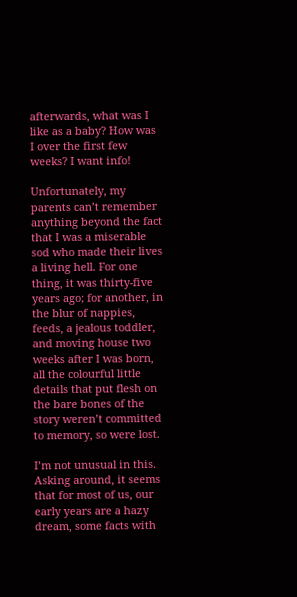afterwards, what was I like as a baby? How was I over the first few weeks? I want info!

Unfortunately, my parents can’t remember anything beyond the fact that I was a miserable sod who made their lives a living hell. For one thing, it was thirty-five years ago; for another, in the blur of nappies, feeds, a jealous toddler, and moving house two weeks after I was born, all the colourful little details that put flesh on the bare bones of the story weren’t committed to memory, so were lost.

I’m not unusual in this. Asking around, it seems that for most of us, our early years are a hazy dream, some facts with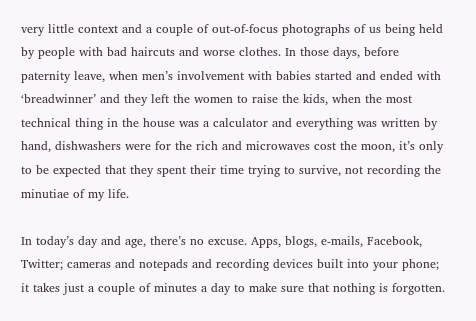very little context and a couple of out-of-focus photographs of us being held by people with bad haircuts and worse clothes. In those days, before paternity leave, when men’s involvement with babies started and ended with ‘breadwinner’ and they left the women to raise the kids, when the most technical thing in the house was a calculator and everything was written by hand, dishwashers were for the rich and microwaves cost the moon, it’s only to be expected that they spent their time trying to survive, not recording the minutiae of my life.

In today’s day and age, there’s no excuse. Apps, blogs, e-mails, Facebook, Twitter; cameras and notepads and recording devices built into your phone; it takes just a couple of minutes a day to make sure that nothing is forgotten.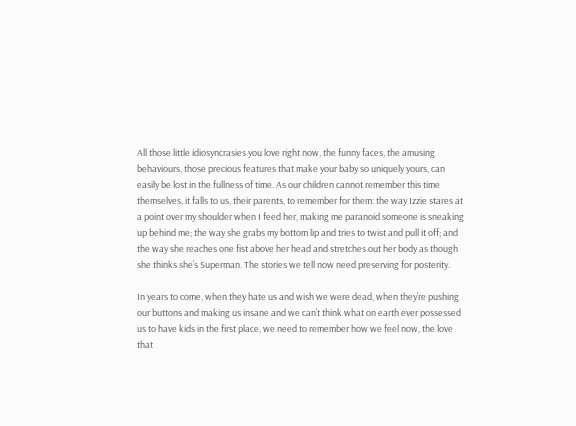All those little idiosyncrasies you love right now, the funny faces, the amusing behaviours, those precious features that make your baby so uniquely yours, can easily be lost in the fullness of time. As our children cannot remember this time themselves, it falls to us, their parents, to remember for them: the way Izzie stares at a point over my shoulder when I feed her, making me paranoid someone is sneaking up behind me; the way she grabs my bottom lip and tries to twist and pull it off; and the way she reaches one fist above her head and stretches out her body as though she thinks she’s Superman. The stories we tell now need preserving for posterity.

In years to come, when they hate us and wish we were dead, when they’re pushing our buttons and making us insane and we can’t think what on earth ever possessed us to have kids in the first place, we need to remember how we feel now, the love that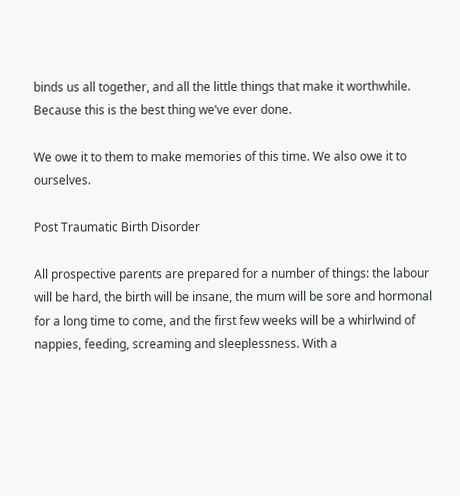binds us all together, and all the little things that make it worthwhile. Because this is the best thing we’ve ever done.

We owe it to them to make memories of this time. We also owe it to ourselves.

Post Traumatic Birth Disorder

All prospective parents are prepared for a number of things: the labour will be hard, the birth will be insane, the mum will be sore and hormonal for a long time to come, and the first few weeks will be a whirlwind of nappies, feeding, screaming and sleeplessness. With a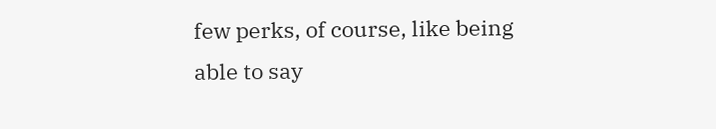few perks, of course, like being able to say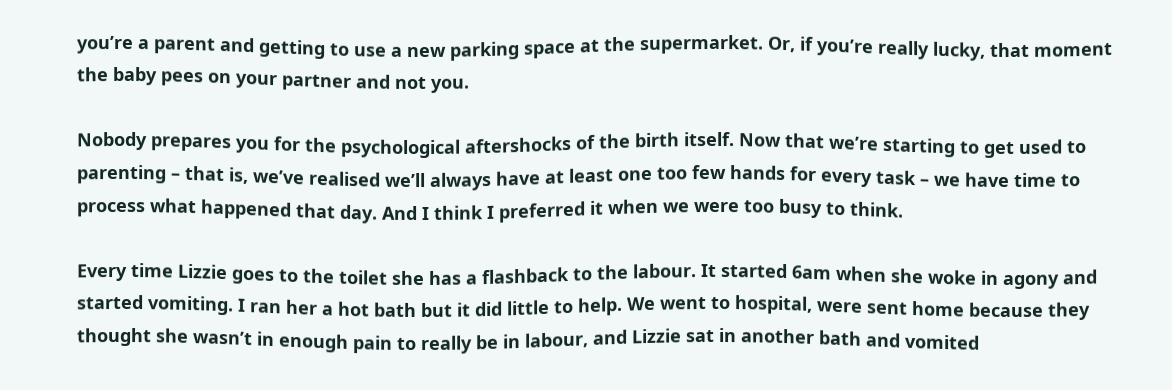you’re a parent and getting to use a new parking space at the supermarket. Or, if you’re really lucky, that moment the baby pees on your partner and not you.

Nobody prepares you for the psychological aftershocks of the birth itself. Now that we’re starting to get used to parenting – that is, we’ve realised we’ll always have at least one too few hands for every task – we have time to process what happened that day. And I think I preferred it when we were too busy to think.

Every time Lizzie goes to the toilet she has a flashback to the labour. It started 6am when she woke in agony and started vomiting. I ran her a hot bath but it did little to help. We went to hospital, were sent home because they thought she wasn’t in enough pain to really be in labour, and Lizzie sat in another bath and vomited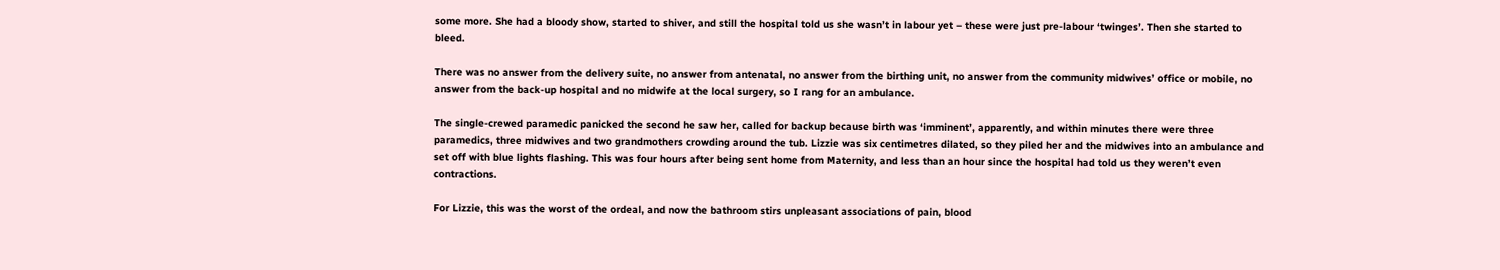some more. She had a bloody show, started to shiver, and still the hospital told us she wasn’t in labour yet – these were just pre-labour ‘twinges’. Then she started to bleed.

There was no answer from the delivery suite, no answer from antenatal, no answer from the birthing unit, no answer from the community midwives’ office or mobile, no answer from the back-up hospital and no midwife at the local surgery, so I rang for an ambulance.

The single-crewed paramedic panicked the second he saw her, called for backup because birth was ‘imminent’, apparently, and within minutes there were three paramedics, three midwives and two grandmothers crowding around the tub. Lizzie was six centimetres dilated, so they piled her and the midwives into an ambulance and set off with blue lights flashing. This was four hours after being sent home from Maternity, and less than an hour since the hospital had told us they weren’t even contractions.

For Lizzie, this was the worst of the ordeal, and now the bathroom stirs unpleasant associations of pain, blood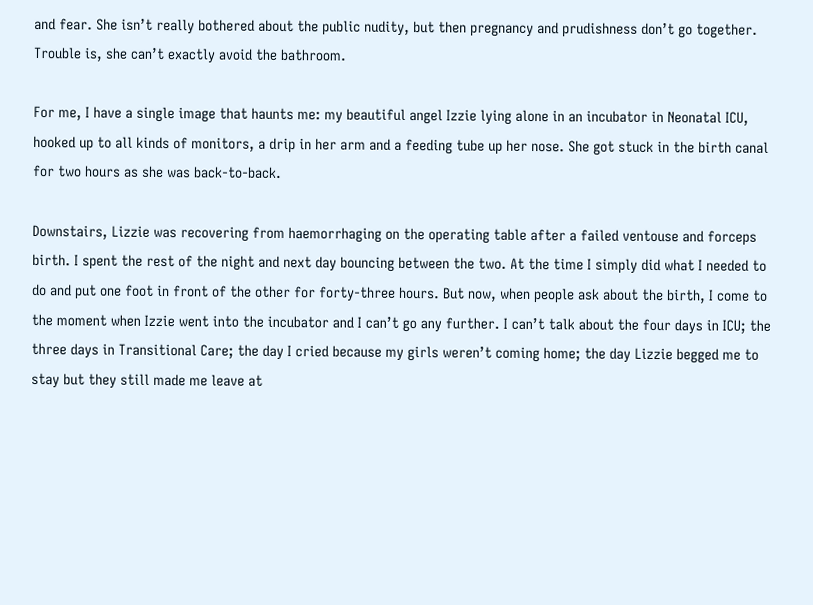and fear. She isn’t really bothered about the public nudity, but then pregnancy and prudishness don’t go together. Trouble is, she can’t exactly avoid the bathroom.

For me, I have a single image that haunts me: my beautiful angel Izzie lying alone in an incubator in Neonatal ICU, hooked up to all kinds of monitors, a drip in her arm and a feeding tube up her nose. She got stuck in the birth canal for two hours as she was back-to-back.

Downstairs, Lizzie was recovering from haemorrhaging on the operating table after a failed ventouse and forceps birth. I spent the rest of the night and next day bouncing between the two. At the time I simply did what I needed to do and put one foot in front of the other for forty-three hours. But now, when people ask about the birth, I come to the moment when Izzie went into the incubator and I can’t go any further. I can’t talk about the four days in ICU; the three days in Transitional Care; the day I cried because my girls weren’t coming home; the day Lizzie begged me to stay but they still made me leave at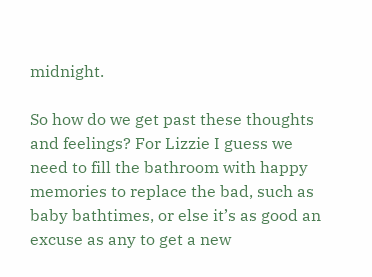midnight.

So how do we get past these thoughts and feelings? For Lizzie I guess we need to fill the bathroom with happy memories to replace the bad, such as baby bathtimes, or else it’s as good an excuse as any to get a new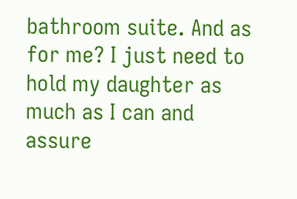bathroom suite. And as for me? I just need to hold my daughter as much as I can and assure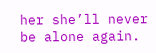her she’ll never be alone again.